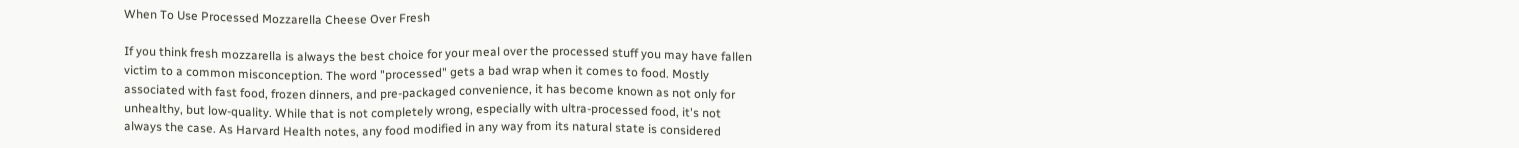When To Use Processed Mozzarella Cheese Over Fresh

If you think fresh mozzarella is always the best choice for your meal over the processed stuff you may have fallen victim to a common misconception. The word "processed" gets a bad wrap when it comes to food. Mostly associated with fast food, frozen dinners, and pre-packaged convenience, it has become known as not only for unhealthy, but low-quality. While that is not completely wrong, especially with ultra-processed food, it's not always the case. As Harvard Health notes, any food modified in any way from its natural state is considered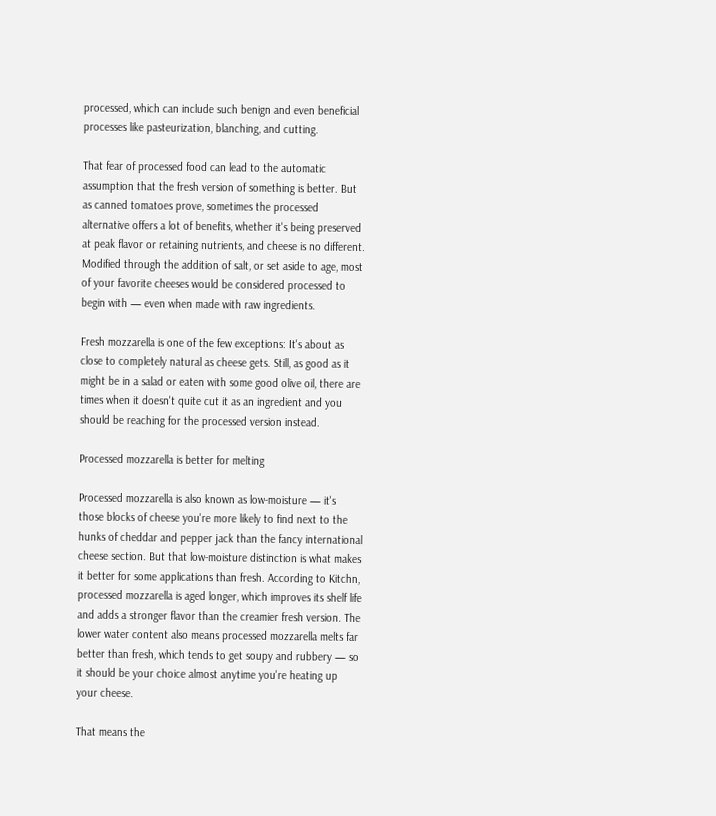processed, which can include such benign and even beneficial processes like pasteurization, blanching, and cutting.

That fear of processed food can lead to the automatic assumption that the fresh version of something is better. But as canned tomatoes prove, sometimes the processed alternative offers a lot of benefits, whether it's being preserved at peak flavor or retaining nutrients, and cheese is no different. Modified through the addition of salt, or set aside to age, most of your favorite cheeses would be considered processed to begin with — even when made with raw ingredients.

Fresh mozzarella is one of the few exceptions: It's about as close to completely natural as cheese gets. Still, as good as it might be in a salad or eaten with some good olive oil, there are times when it doesn't quite cut it as an ingredient and you should be reaching for the processed version instead.

Processed mozzarella is better for melting

Processed mozzarella is also known as low-moisture — it's those blocks of cheese you're more likely to find next to the hunks of cheddar and pepper jack than the fancy international cheese section. But that low-moisture distinction is what makes it better for some applications than fresh. According to Kitchn, processed mozzarella is aged longer, which improves its shelf life and adds a stronger flavor than the creamier fresh version. The lower water content also means processed mozzarella melts far better than fresh, which tends to get soupy and rubbery — so it should be your choice almost anytime you're heating up your cheese.

That means the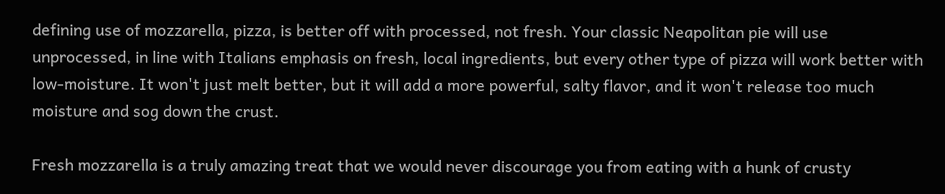defining use of mozzarella, pizza, is better off with processed, not fresh. Your classic Neapolitan pie will use unprocessed, in line with Italians emphasis on fresh, local ingredients, but every other type of pizza will work better with low-moisture. It won't just melt better, but it will add a more powerful, salty flavor, and it won't release too much moisture and sog down the crust.

Fresh mozzarella is a truly amazing treat that we would never discourage you from eating with a hunk of crusty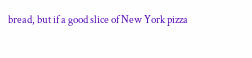bread, but if a good slice of New York pizza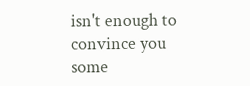isn't enough to convince you some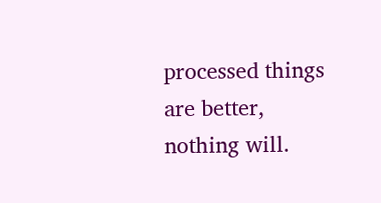processed things are better, nothing will.